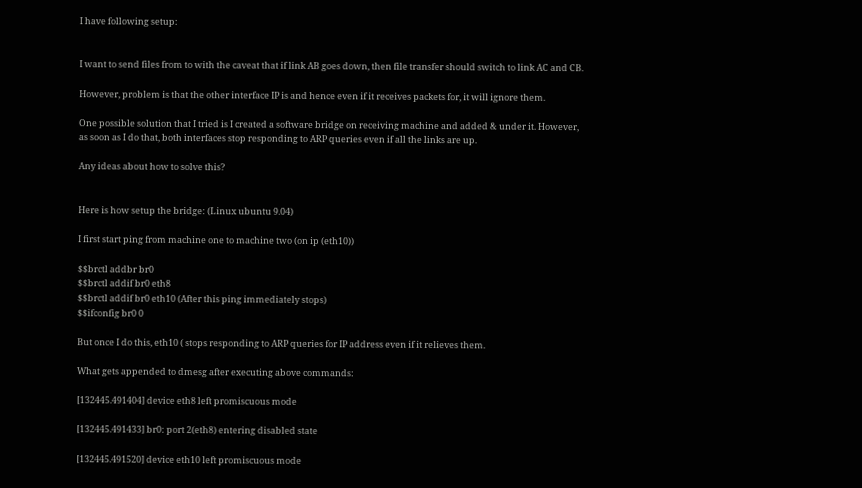I have following setup:


I want to send files from to with the caveat that if link AB goes down, then file transfer should switch to link AC and CB.

However, problem is that the other interface IP is and hence even if it receives packets for, it will ignore them.

One possible solution that I tried is I created a software bridge on receiving machine and added & under it. However, as soon as I do that, both interfaces stop responding to ARP queries even if all the links are up.

Any ideas about how to solve this?


Here is how setup the bridge: (Linux ubuntu 9.04)

I first start ping from machine one to machine two (on ip (eth10))

$$brctl addbr br0
$$brctl addif br0 eth8
$$brctl addif br0 eth10 (After this ping immediately stops)
$$ifconfig br0 0

But once I do this, eth10 ( stops responding to ARP queries for IP address even if it relieves them.

What gets appended to dmesg after executing above commands:

[132445.491404] device eth8 left promiscuous mode

[132445.491433] br0: port 2(eth8) entering disabled state

[132445.491520] device eth10 left promiscuous mode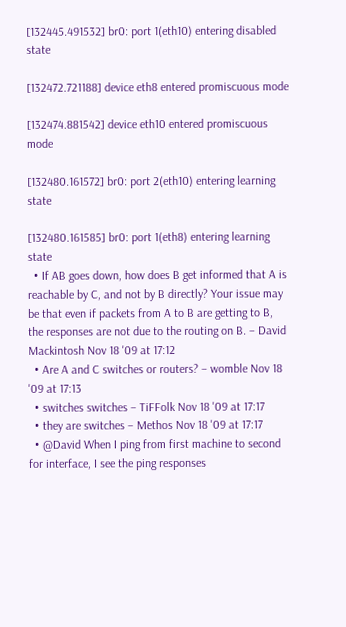[132445.491532] br0: port 1(eth10) entering disabled state

[132472.721188] device eth8 entered promiscuous mode

[132474.881542] device eth10 entered promiscuous mode

[132480.161572] br0: port 2(eth10) entering learning state

[132480.161585] br0: port 1(eth8) entering learning state
  • If AB goes down, how does B get informed that A is reachable by C, and not by B directly? Your issue may be that even if packets from A to B are getting to B, the responses are not due to the routing on B. – David Mackintosh Nov 18 '09 at 17:12
  • Are A and C switches or routers? – womble Nov 18 '09 at 17:13
  • switches switches – TiFFolk Nov 18 '09 at 17:17
  • they are switches – Methos Nov 18 '09 at 17:17
  • @David When I ping from first machine to second for interface, I see the ping responses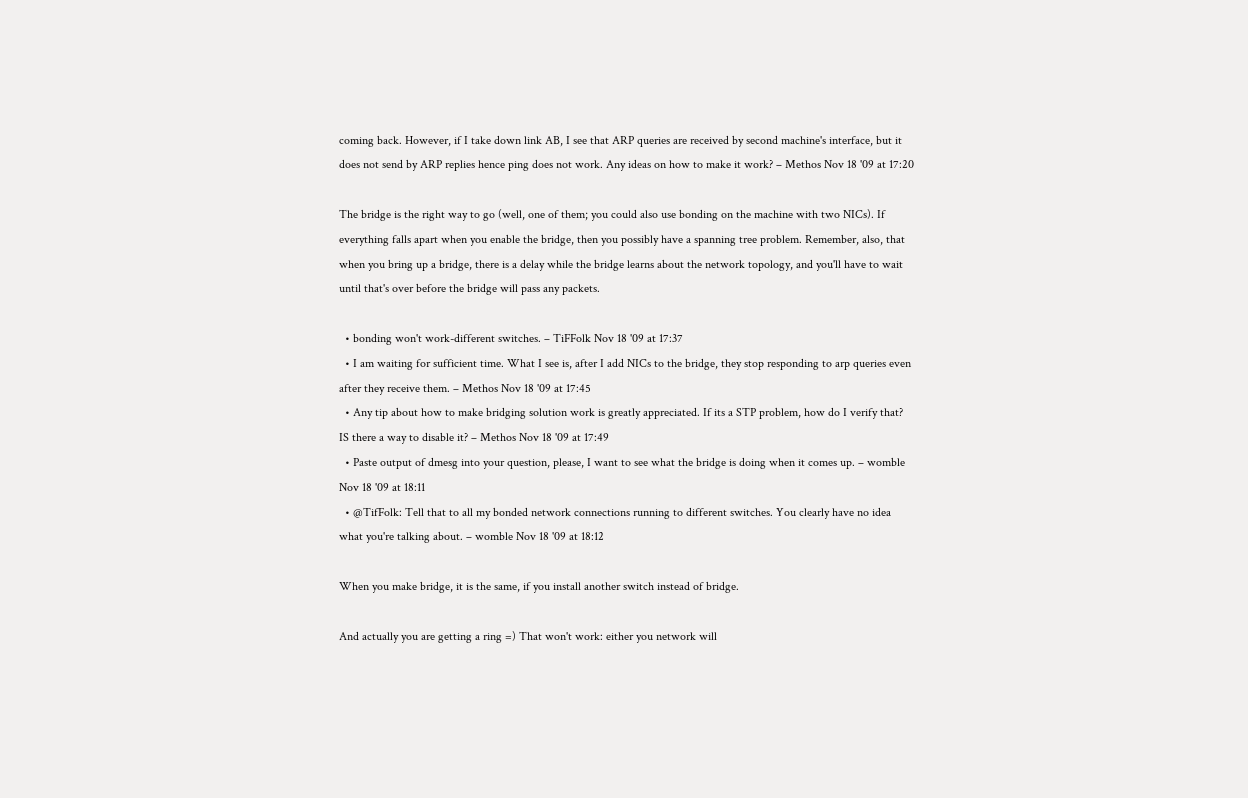coming back. However, if I take down link AB, I see that ARP queries are received by second machine's interface, but it does not send by ARP replies hence ping does not work. Any ideas on how to make it work? – Methos Nov 18 '09 at 17:20

The bridge is the right way to go (well, one of them; you could also use bonding on the machine with two NICs). If everything falls apart when you enable the bridge, then you possibly have a spanning tree problem. Remember, also, that when you bring up a bridge, there is a delay while the bridge learns about the network topology, and you'll have to wait until that's over before the bridge will pass any packets.

  • bonding won't work-different switches. – TiFFolk Nov 18 '09 at 17:37
  • I am waiting for sufficient time. What I see is, after I add NICs to the bridge, they stop responding to arp queries even after they receive them. – Methos Nov 18 '09 at 17:45
  • Any tip about how to make bridging solution work is greatly appreciated. If its a STP problem, how do I verify that? IS there a way to disable it? – Methos Nov 18 '09 at 17:49
  • Paste output of dmesg into your question, please, I want to see what the bridge is doing when it comes up. – womble Nov 18 '09 at 18:11
  • @TifFolk: Tell that to all my bonded network connections running to different switches. You clearly have no idea what you're talking about. – womble Nov 18 '09 at 18:12

When you make bridge, it is the same, if you install another switch instead of bridge.

And actually you are getting a ring =) That won't work: either you network will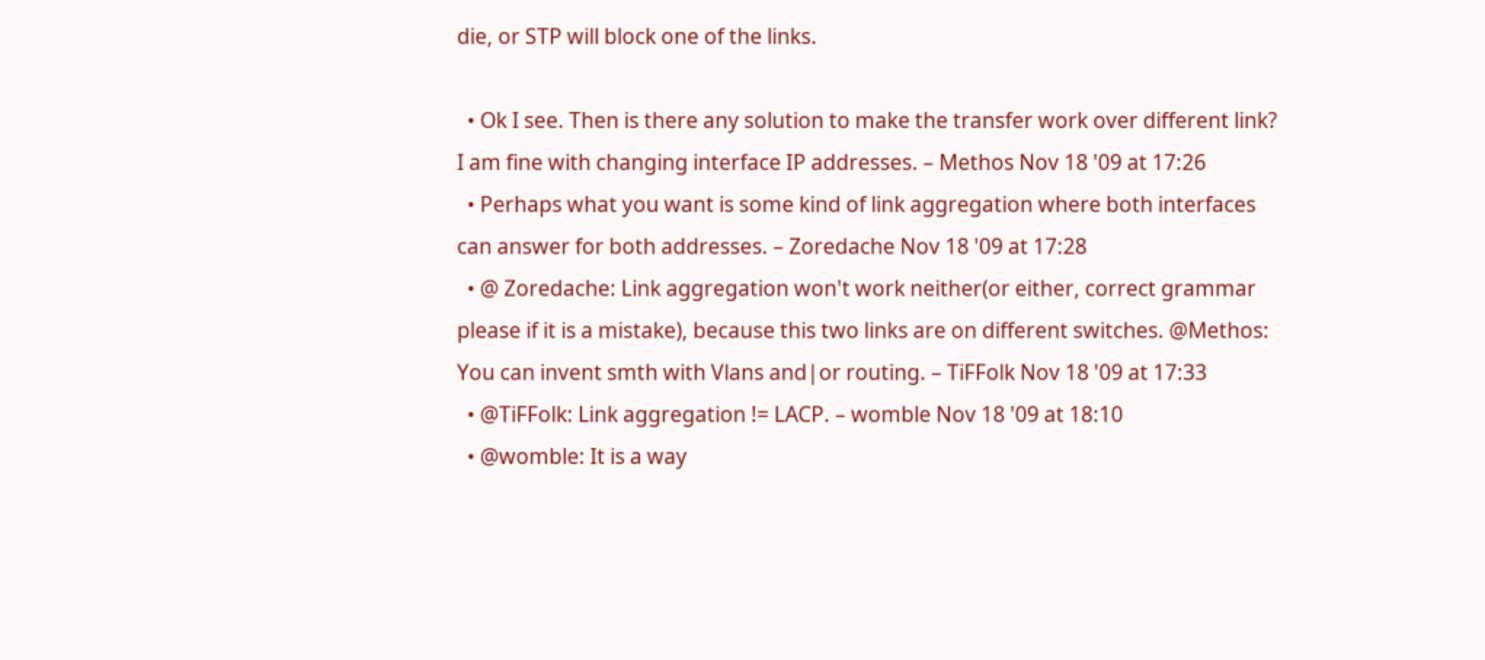die, or STP will block one of the links.

  • Ok I see. Then is there any solution to make the transfer work over different link? I am fine with changing interface IP addresses. – Methos Nov 18 '09 at 17:26
  • Perhaps what you want is some kind of link aggregation where both interfaces can answer for both addresses. – Zoredache Nov 18 '09 at 17:28
  • @ Zoredache: Link aggregation won't work neither(or either, correct grammar please if it is a mistake), because this two links are on different switches. @Methos: You can invent smth with Vlans and|or routing. – TiFFolk Nov 18 '09 at 17:33
  • @TiFFolk: Link aggregation != LACP. – womble Nov 18 '09 at 18:10
  • @womble: It is a way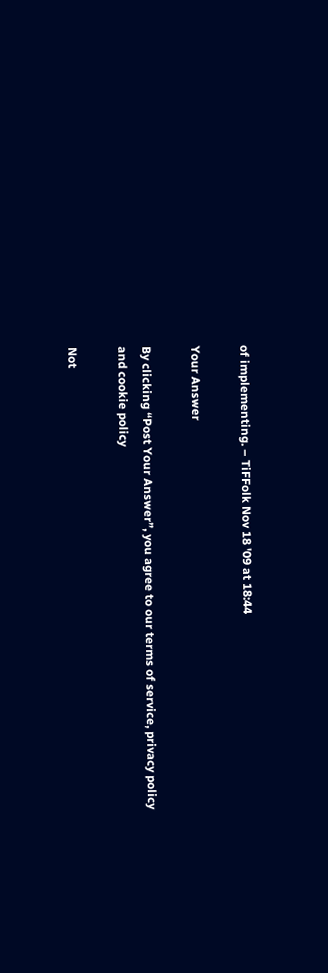of implementing. – TiFFolk Nov 18 '09 at 18:44

Your Answer

By clicking “Post Your Answer”, you agree to our terms of service, privacy policy and cookie policy

Not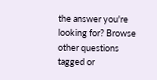the answer you're looking for? Browse other questions tagged or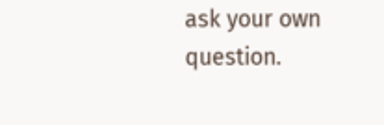ask your own question.